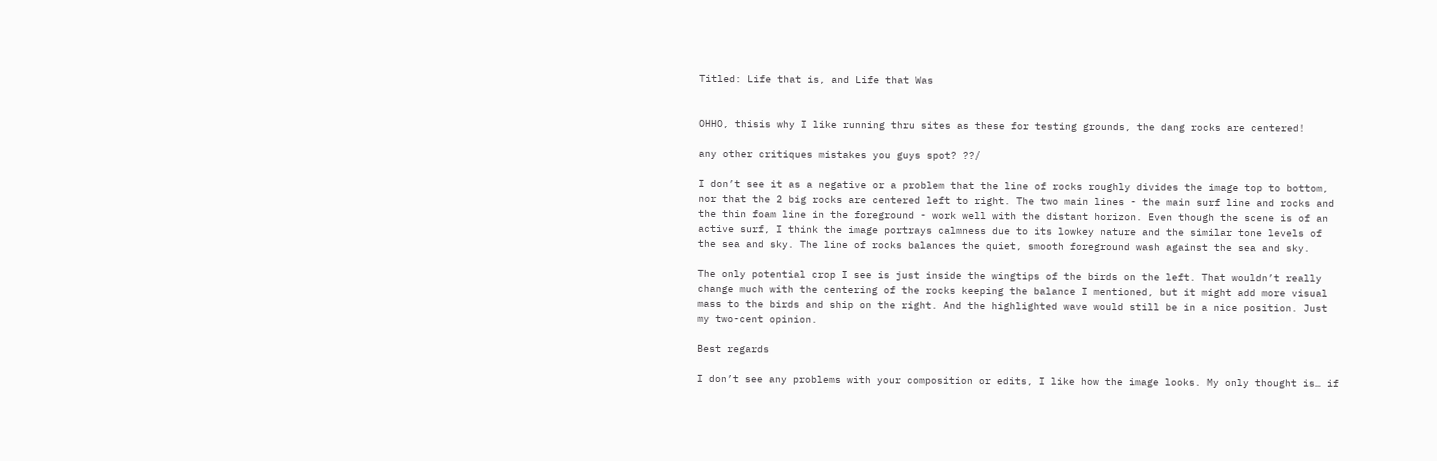Titled: Life that is, and Life that Was


OHHO, thisis why I like running thru sites as these for testing grounds, the dang rocks are centered!

any other critiques mistakes you guys spot? ??/

I don’t see it as a negative or a problem that the line of rocks roughly divides the image top to bottom, nor that the 2 big rocks are centered left to right. The two main lines - the main surf line and rocks and the thin foam line in the foreground - work well with the distant horizon. Even though the scene is of an active surf, I think the image portrays calmness due to its lowkey nature and the similar tone levels of the sea and sky. The line of rocks balances the quiet, smooth foreground wash against the sea and sky.

The only potential crop I see is just inside the wingtips of the birds on the left. That wouldn’t really change much with the centering of the rocks keeping the balance I mentioned, but it might add more visual mass to the birds and ship on the right. And the highlighted wave would still be in a nice position. Just my two-cent opinion.

Best regards

I don’t see any problems with your composition or edits, I like how the image looks. My only thought is… if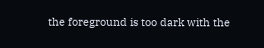the foreground is too dark with the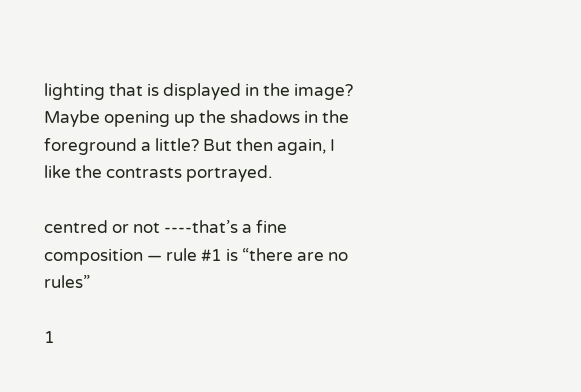lighting that is displayed in the image? Maybe opening up the shadows in the foreground a little? But then again, I like the contrasts portrayed.

centred or not ----that’s a fine composition — rule #1 is “there are no rules”

1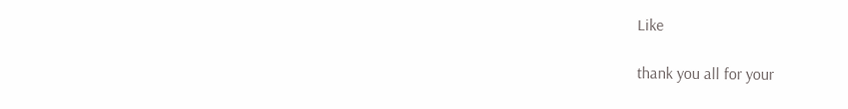Like

thank you all for your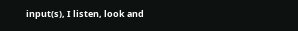input(s), I listen, look and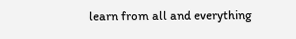learn from all and everything